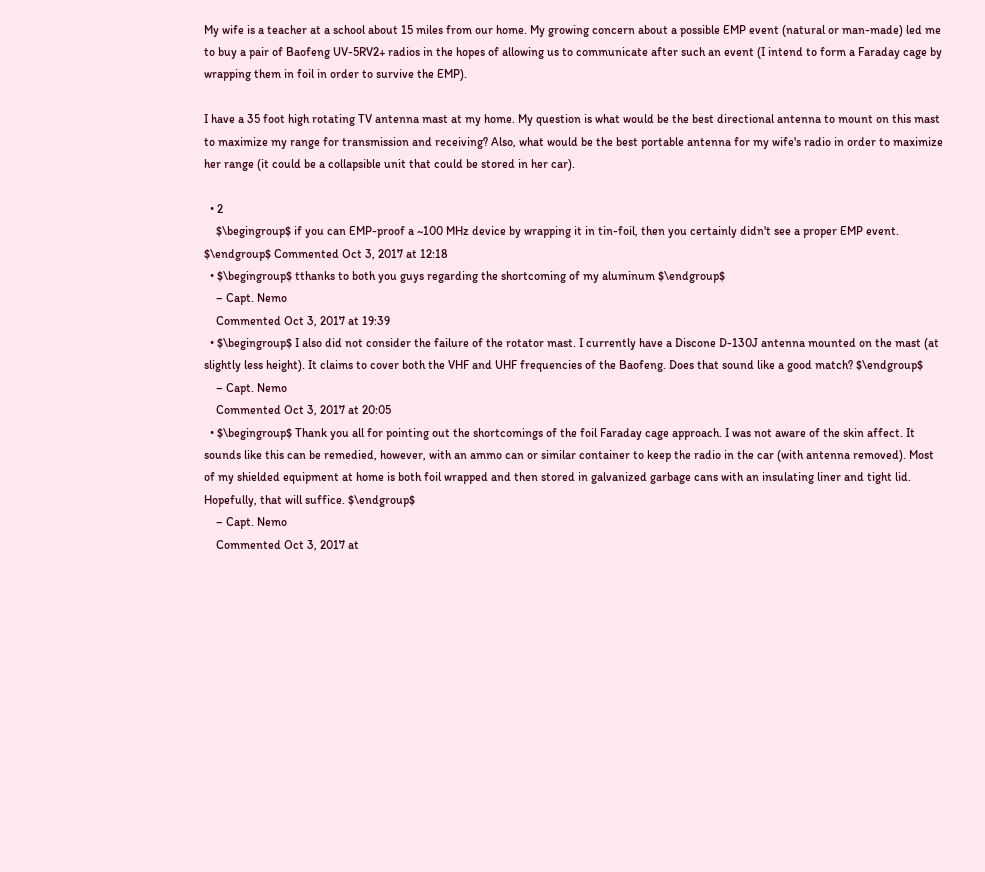My wife is a teacher at a school about 15 miles from our home. My growing concern about a possible EMP event (natural or man-made) led me to buy a pair of Baofeng UV-5RV2+ radios in the hopes of allowing us to communicate after such an event (I intend to form a Faraday cage by wrapping them in foil in order to survive the EMP).

I have a 35 foot high rotating TV antenna mast at my home. My question is what would be the best directional antenna to mount on this mast to maximize my range for transmission and receiving? Also, what would be the best portable antenna for my wife's radio in order to maximize her range (it could be a collapsible unit that could be stored in her car).

  • 2
    $\begingroup$ if you can EMP-proof a ~100 MHz device by wrapping it in tin-foil, then you certainly didn't see a proper EMP event. $\endgroup$ Commented Oct 3, 2017 at 12:18
  • $\begingroup$ tthanks to both you guys regarding the shortcoming of my aluminum $\endgroup$
    – Capt. Nemo
    Commented Oct 3, 2017 at 19:39
  • $\begingroup$ I also did not consider the failure of the rotator mast. I currently have a Discone D-130J antenna mounted on the mast (at slightly less height). It claims to cover both the VHF and UHF frequencies of the Baofeng. Does that sound like a good match? $\endgroup$
    – Capt. Nemo
    Commented Oct 3, 2017 at 20:05
  • $\begingroup$ Thank you all for pointing out the shortcomings of the foil Faraday cage approach. I was not aware of the skin affect. It sounds like this can be remedied, however, with an ammo can or similar container to keep the radio in the car (with antenna removed). Most of my shielded equipment at home is both foil wrapped and then stored in galvanized garbage cans with an insulating liner and tight lid. Hopefully, that will suffice. $\endgroup$
    – Capt. Nemo
    Commented Oct 3, 2017 at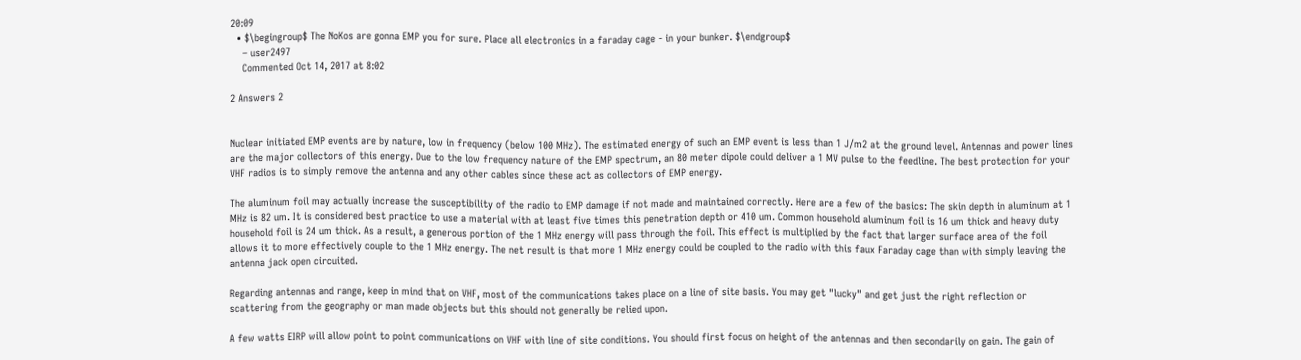20:09
  • $\begingroup$ The NoKos are gonna EMP you for sure. Place all electronics in a faraday cage - in your bunker. $\endgroup$
    – user2497
    Commented Oct 14, 2017 at 8:02

2 Answers 2


Nuclear initiated EMP events are by nature, low in frequency (below 100 MHz). The estimated energy of such an EMP event is less than 1 J/m2 at the ground level. Antennas and power lines are the major collectors of this energy. Due to the low frequency nature of the EMP spectrum, an 80 meter dipole could deliver a 1 MV pulse to the feedline. The best protection for your VHF radios is to simply remove the antenna and any other cables since these act as collectors of EMP energy.

The aluminum foil may actually increase the susceptibility of the radio to EMP damage if not made and maintained correctly. Here are a few of the basics: The skin depth in aluminum at 1 MHz is 82 um. It is considered best practice to use a material with at least five times this penetration depth or 410 um. Common household aluminum foil is 16 um thick and heavy duty household foil is 24 um thick. As a result, a generous portion of the 1 MHz energy will pass through the foil. This effect is multiplied by the fact that larger surface area of the foil allows it to more effectively couple to the 1 MHz energy. The net result is that more 1 MHz energy could be coupled to the radio with this faux Faraday cage than with simply leaving the antenna jack open circuited.

Regarding antennas and range, keep in mind that on VHF, most of the communications takes place on a line of site basis. You may get "lucky" and get just the right reflection or scattering from the geography or man made objects but this should not generally be relied upon.

A few watts EIRP will allow point to point communications on VHF with line of site conditions. You should first focus on height of the antennas and then secondarily on gain. The gain of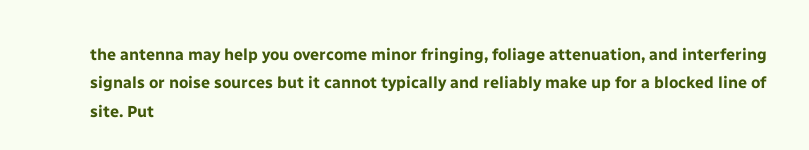the antenna may help you overcome minor fringing, foliage attenuation, and interfering signals or noise sources but it cannot typically and reliably make up for a blocked line of site. Put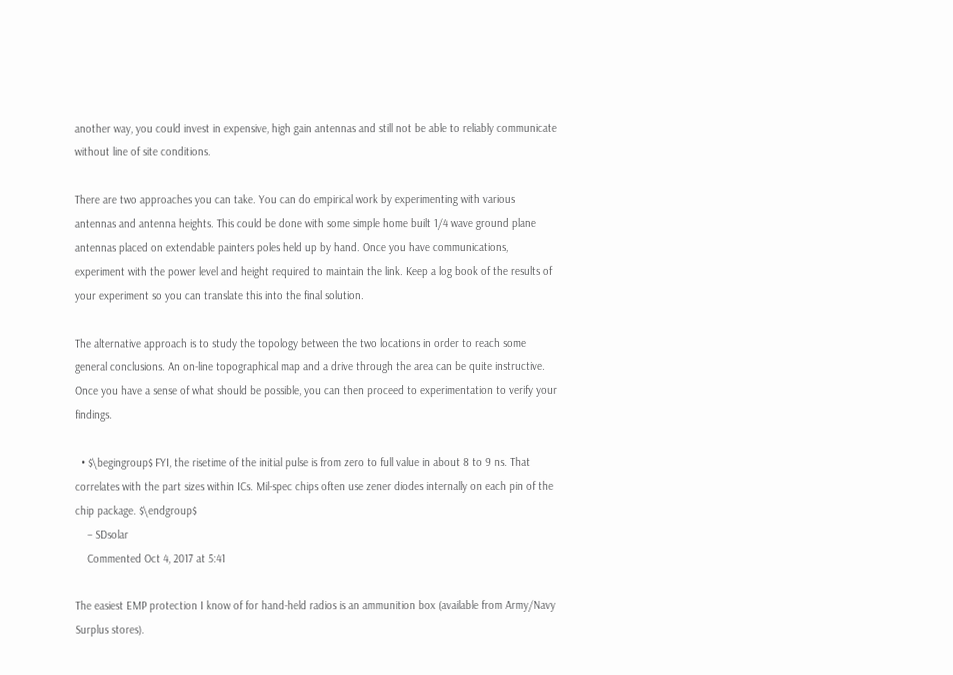another way, you could invest in expensive, high gain antennas and still not be able to reliably communicate without line of site conditions.

There are two approaches you can take. You can do empirical work by experimenting with various antennas and antenna heights. This could be done with some simple home built 1/4 wave ground plane antennas placed on extendable painters poles held up by hand. Once you have communications, experiment with the power level and height required to maintain the link. Keep a log book of the results of your experiment so you can translate this into the final solution.

The alternative approach is to study the topology between the two locations in order to reach some general conclusions. An on-line topographical map and a drive through the area can be quite instructive. Once you have a sense of what should be possible, you can then proceed to experimentation to verify your findings.

  • $\begingroup$ FYI, the risetime of the initial pulse is from zero to full value in about 8 to 9 ns. That correlates with the part sizes within ICs. Mil-spec chips often use zener diodes internally on each pin of the chip package. $\endgroup$
    – SDsolar
    Commented Oct 4, 2017 at 5:41

The easiest EMP protection I know of for hand-held radios is an ammunition box (available from Army/Navy Surplus stores).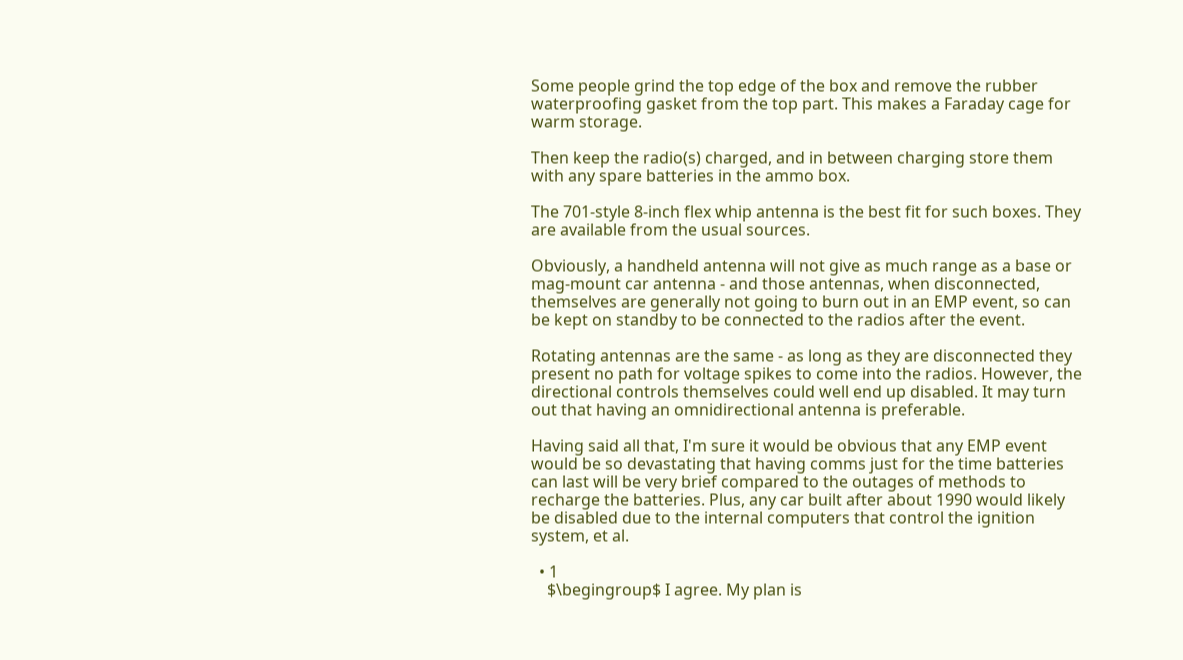Some people grind the top edge of the box and remove the rubber waterproofing gasket from the top part. This makes a Faraday cage for warm storage.

Then keep the radio(s) charged, and in between charging store them with any spare batteries in the ammo box.

The 701-style 8-inch flex whip antenna is the best fit for such boxes. They are available from the usual sources.

Obviously, a handheld antenna will not give as much range as a base or mag-mount car antenna - and those antennas, when disconnected, themselves are generally not going to burn out in an EMP event, so can be kept on standby to be connected to the radios after the event.

Rotating antennas are the same - as long as they are disconnected they present no path for voltage spikes to come into the radios. However, the directional controls themselves could well end up disabled. It may turn out that having an omnidirectional antenna is preferable.

Having said all that, I'm sure it would be obvious that any EMP event would be so devastating that having comms just for the time batteries can last will be very brief compared to the outages of methods to recharge the batteries. Plus, any car built after about 1990 would likely be disabled due to the internal computers that control the ignition system, et al.

  • 1
    $\begingroup$ I agree. My plan is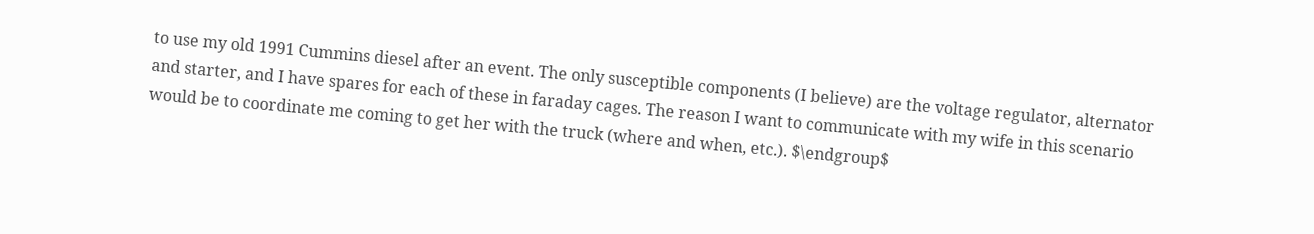to use my old 1991 Cummins diesel after an event. The only susceptible components (I believe) are the voltage regulator, alternator and starter, and I have spares for each of these in faraday cages. The reason I want to communicate with my wife in this scenario would be to coordinate me coming to get her with the truck (where and when, etc.). $\endgroup$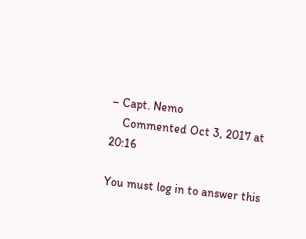– Capt. Nemo
    Commented Oct 3, 2017 at 20:16

You must log in to answer this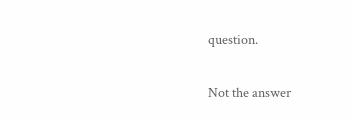question.

Not the answer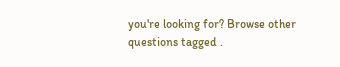you're looking for? Browse other questions tagged .